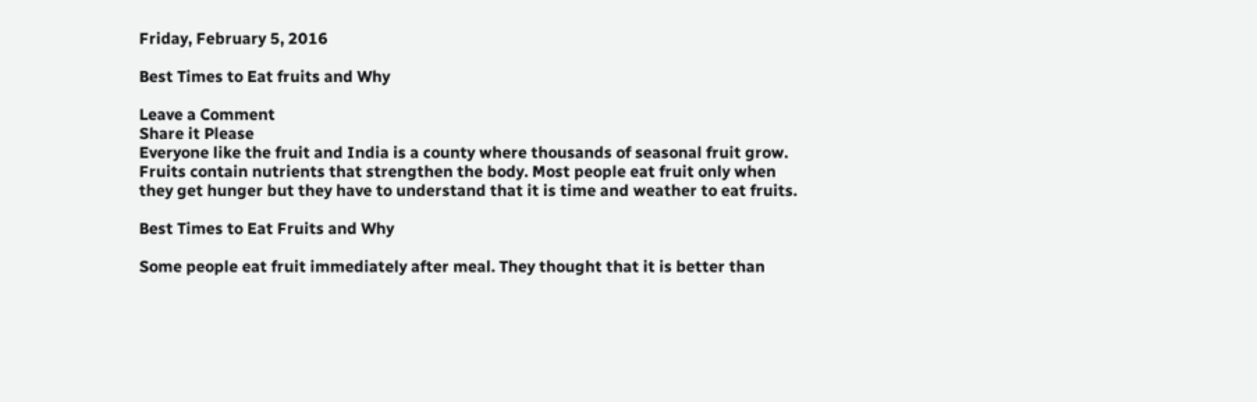Friday, February 5, 2016

Best Times to Eat fruits and Why

Leave a Comment
Share it Please
Everyone like the fruit and India is a county where thousands of seasonal fruit grow. Fruits contain nutrients that strengthen the body. Most people eat fruit only when they get hunger but they have to understand that it is time and weather to eat fruits.

Best Times to Eat Fruits and Why

Some people eat fruit immediately after meal. They thought that it is better than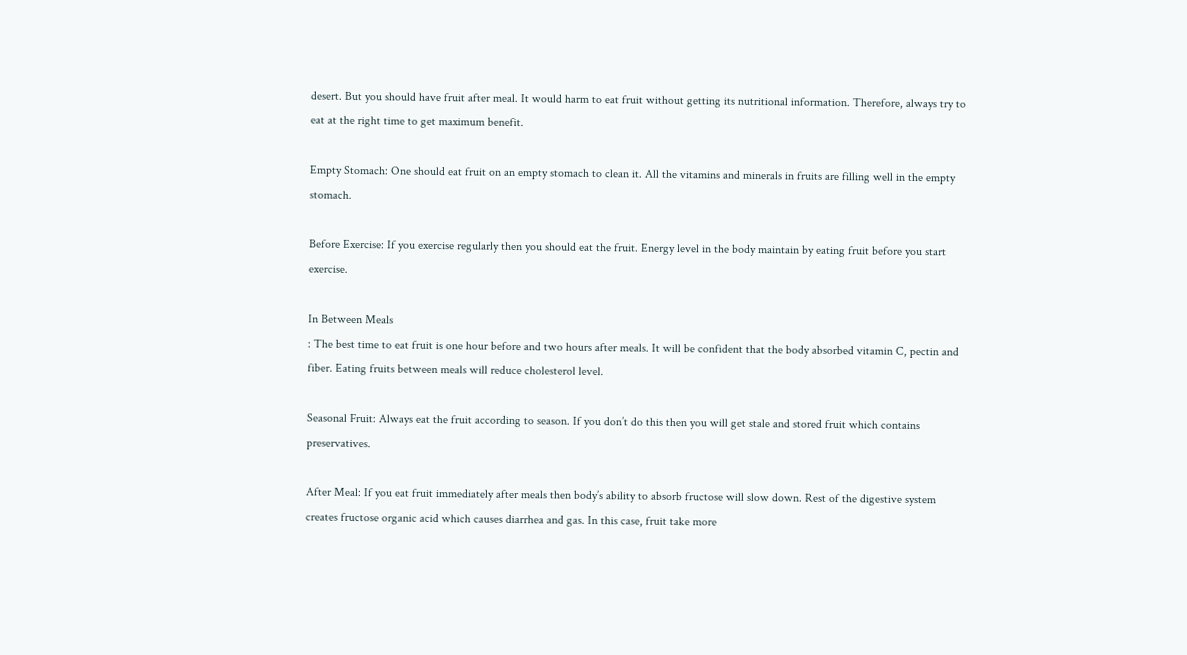desert. But you should have fruit after meal. It would harm to eat fruit without getting its nutritional information. Therefore, always try to eat at the right time to get maximum benefit.

Empty Stomach: One should eat fruit on an empty stomach to clean it. All the vitamins and minerals in fruits are filling well in the empty stomach.

Before Exercise: If you exercise regularly then you should eat the fruit. Energy level in the body maintain by eating fruit before you start exercise.

In Between Meals
: The best time to eat fruit is one hour before and two hours after meals. It will be confident that the body absorbed vitamin C, pectin and fiber. Eating fruits between meals will reduce cholesterol level.

Seasonal Fruit: Always eat the fruit according to season. If you don’t do this then you will get stale and stored fruit which contains preservatives.

After Meal: If you eat fruit immediately after meals then body’s ability to absorb fructose will slow down. Rest of the digestive system creates fructose organic acid which causes diarrhea and gas. In this case, fruit take more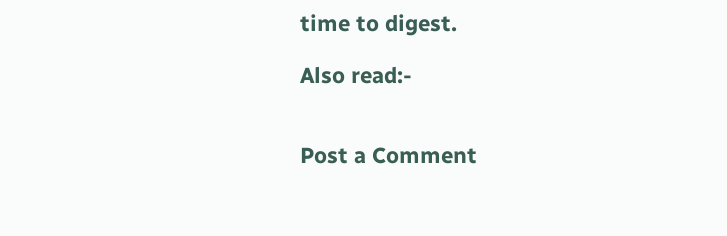time to digest.

Also read:-


Post a Comment